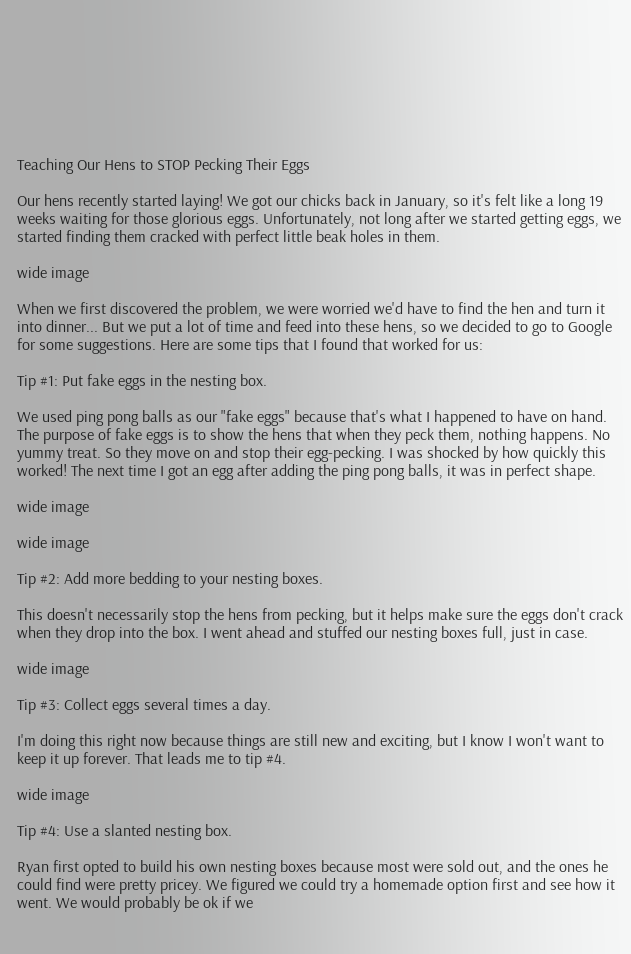Teaching Our Hens to STOP Pecking Their Eggs

Our hens recently started laying! We got our chicks back in January, so it's felt like a long 19 weeks waiting for those glorious eggs. Unfortunately, not long after we started getting eggs, we started finding them cracked with perfect little beak holes in them.

wide image

When we first discovered the problem, we were worried we'd have to find the hen and turn it into dinner... But we put a lot of time and feed into these hens, so we decided to go to Google for some suggestions. Here are some tips that I found that worked for us:

Tip #1: Put fake eggs in the nesting box.

We used ping pong balls as our "fake eggs" because that's what I happened to have on hand. The purpose of fake eggs is to show the hens that when they peck them, nothing happens. No yummy treat. So they move on and stop their egg-pecking. I was shocked by how quickly this worked! The next time I got an egg after adding the ping pong balls, it was in perfect shape.

wide image

wide image

Tip #2: Add more bedding to your nesting boxes.

This doesn't necessarily stop the hens from pecking, but it helps make sure the eggs don't crack when they drop into the box. I went ahead and stuffed our nesting boxes full, just in case.

wide image

Tip #3: Collect eggs several times a day.

I'm doing this right now because things are still new and exciting, but I know I won't want to keep it up forever. That leads me to tip #4.

wide image

Tip #4: Use a slanted nesting box.

Ryan first opted to build his own nesting boxes because most were sold out, and the ones he could find were pretty pricey. We figured we could try a homemade option first and see how it went. We would probably be ok if we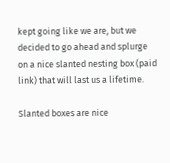kept going like we are, but we decided to go ahead and splurge on a nice slanted nesting box (paid link) that will last us a lifetime.

Slanted boxes are nice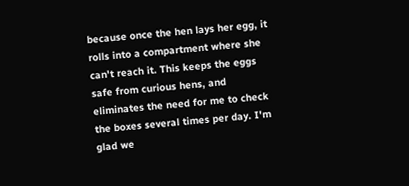because once the hen lays her egg, it rolls into a compartment where she can't reach it. This keeps the eggs safe from curious hens, and eliminates the need for me to check the boxes several times per day. I'm glad we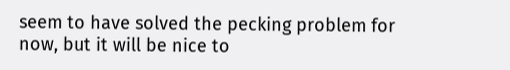seem to have solved the pecking problem for now, but it will be nice to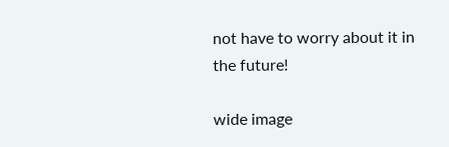not have to worry about it in the future!

wide image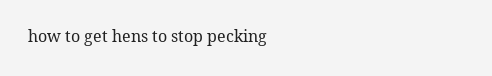how to get hens to stop pecking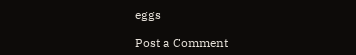eggs

Post a Comment